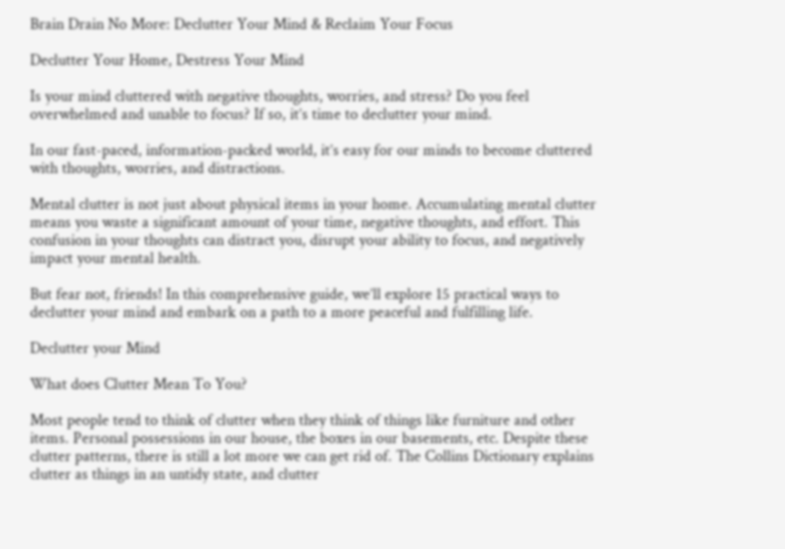Brain Drain No More: Declutter Your Mind & Reclaim Your Focus

Declutter Your Home, Destress Your Mind

Is your mind cluttered with negative thoughts, worries, and stress? Do you feel overwhelmed and unable to focus? If so, it’s time to declutter your mind.

In our fast-paced, information-packed world, it’s easy for our minds to become cluttered with thoughts, worries, and distractions.

Mental clutter is not just about physical items in your home. Accumulating mental clutter means you waste a significant amount of your time, negative thoughts, and effort. This confusion in your thoughts can distract you, disrupt your ability to focus, and negatively impact your mental health.

But fear not, friends! In this comprehensive guide, we’ll explore 15 practical ways to declutter your mind and embark on a path to a more peaceful and fulfilling life.

Declutter your Mind

What does Clutter Mean To You?

Most people tend to think of clutter when they think of things like furniture and other items. Personal possessions in our house, the boxes in our basements, etc. Despite these clutter patterns, there is still a lot more we can get rid of. The Collins Dictionary explains clutter as things in an untidy state, and clutter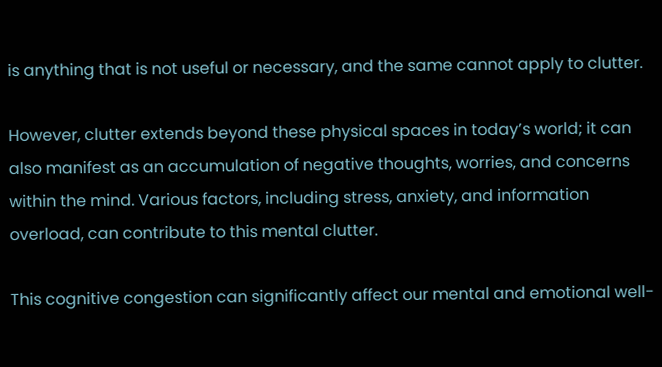is anything that is not useful or necessary, and the same cannot apply to clutter.

However, clutter extends beyond these physical spaces in today’s world; it can also manifest as an accumulation of negative thoughts, worries, and concerns within the mind. Various factors, including stress, anxiety, and information overload, can contribute to this mental clutter.

This cognitive congestion can significantly affect our mental and emotional well-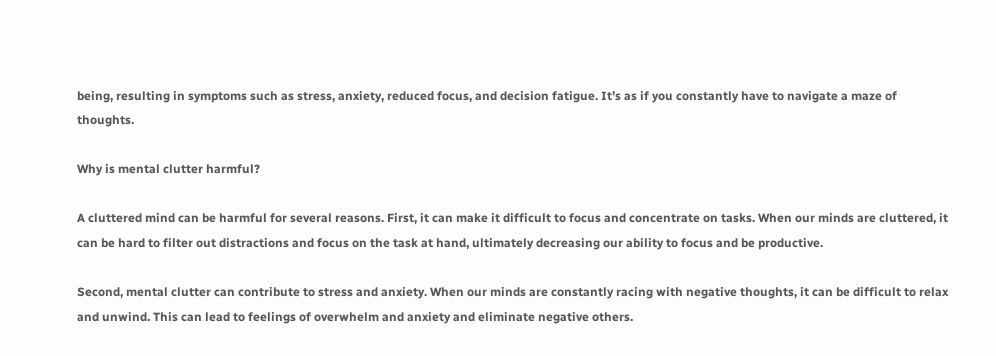being, resulting in symptoms such as stress, anxiety, reduced focus, and decision fatigue. It’s as if you constantly have to navigate a maze of thoughts.

Why is mental clutter harmful?

A cluttered mind can be harmful for several reasons. First, it can make it difficult to focus and concentrate on tasks. When our minds are cluttered, it can be hard to filter out distractions and focus on the task at hand, ultimately decreasing our ability to focus and be productive.

Second, mental clutter can contribute to stress and anxiety. When our minds are constantly racing with negative thoughts, it can be difficult to relax and unwind. This can lead to feelings of overwhelm and anxiety and eliminate negative others.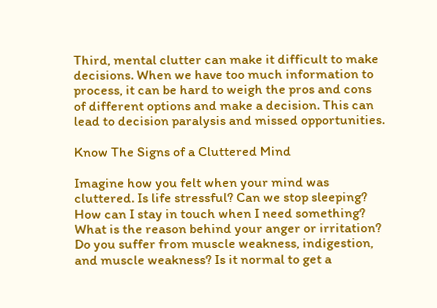Third, mental clutter can make it difficult to make decisions. When we have too much information to process, it can be hard to weigh the pros and cons of different options and make a decision. This can lead to decision paralysis and missed opportunities.

Know The Signs of a Cluttered Mind

Imagine how you felt when your mind was cluttered. Is life stressful? Can we stop sleeping? How can I stay in touch when I need something? What is the reason behind your anger or irritation? Do you suffer from muscle weakness, indigestion, and muscle weakness? Is it normal to get a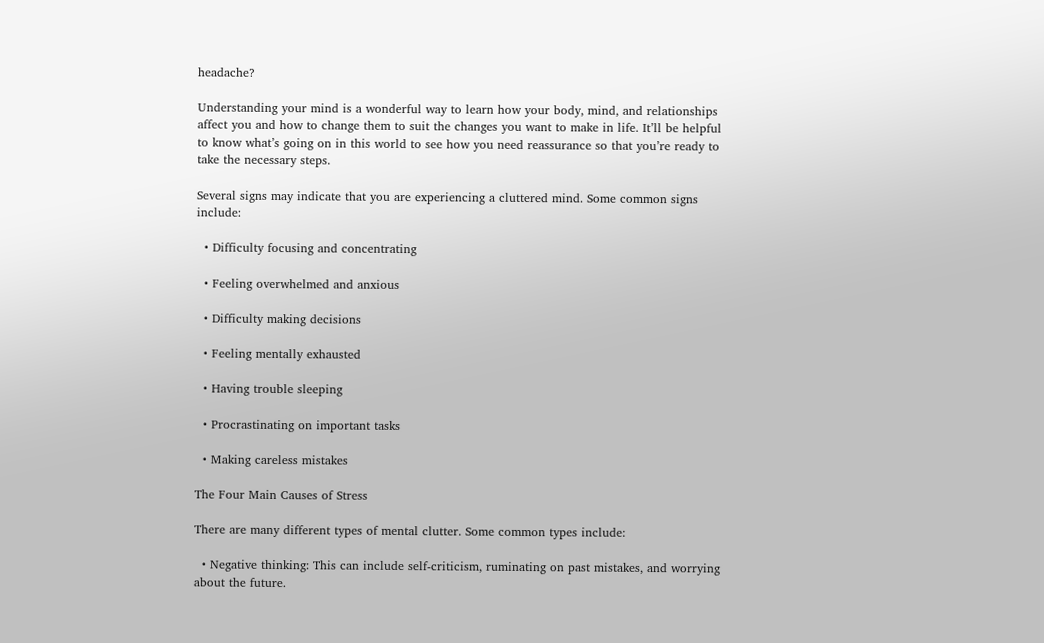headache?

Understanding your mind is a wonderful way to learn how your body, mind, and relationships affect you and how to change them to suit the changes you want to make in life. It’ll be helpful to know what’s going on in this world to see how you need reassurance so that you’re ready to take the necessary steps.

Several signs may indicate that you are experiencing a cluttered mind. Some common signs include:

  • Difficulty focusing and concentrating

  • Feeling overwhelmed and anxious

  • Difficulty making decisions

  • Feeling mentally exhausted

  • Having trouble sleeping

  • Procrastinating on important tasks

  • Making careless mistakes

The Four Main Causes of Stress

There are many different types of mental clutter. Some common types include:

  • Negative thinking: This can include self-criticism, ruminating on past mistakes, and worrying about the future.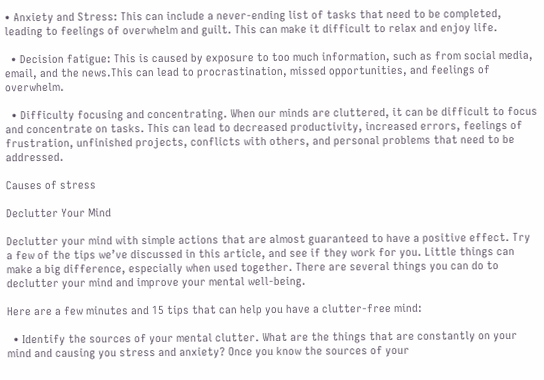• Anxiety and Stress: This can include a never-ending list of tasks that need to be completed, leading to feelings of overwhelm and guilt. This can make it difficult to relax and enjoy life.

  • Decision fatigue: This is caused by exposure to too much information, such as from social media, email, and the news.This can lead to procrastination, missed opportunities, and feelings of overwhelm.

  • Difficulty focusing and concentrating. When our minds are cluttered, it can be difficult to focus and concentrate on tasks. This can lead to decreased productivity, increased errors, feelings of frustration, unfinished projects, conflicts with others, and personal problems that need to be addressed.

Causes of stress

Declutter Your Mind

Declutter your mind with simple actions that are almost guaranteed to have a positive effect. Try a few of the tips we’ve discussed in this article, and see if they work for you. Little things can make a big difference, especially when used together. There are several things you can do to declutter your mind and improve your mental well-being.

Here are a few minutes and 15 tips that can help you have a clutter-free mind:

  • Identify the sources of your mental clutter. What are the things that are constantly on your mind and causing you stress and anxiety? Once you know the sources of your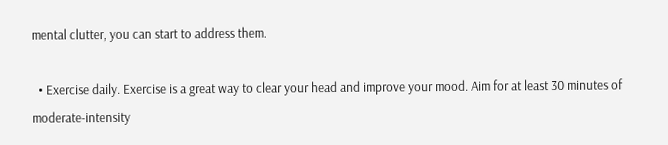mental clutter, you can start to address them.

  • Exercise daily. Exercise is a great way to clear your head and improve your mood. Aim for at least 30 minutes of moderate-intensity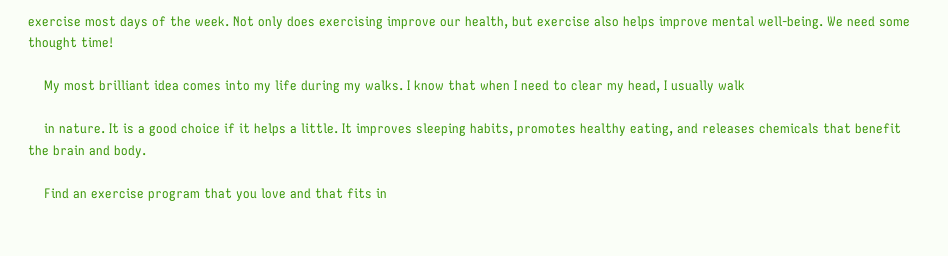exercise most days of the week. Not only does exercising improve our health, but exercise also helps improve mental well-being. We need some thought time!

    My most brilliant idea comes into my life during my walks. I know that when I need to clear my head, I usually walk

    in nature. It is a good choice if it helps a little. It improves sleeping habits, promotes healthy eating, and releases chemicals that benefit the brain and body.

    Find an exercise program that you love and that fits in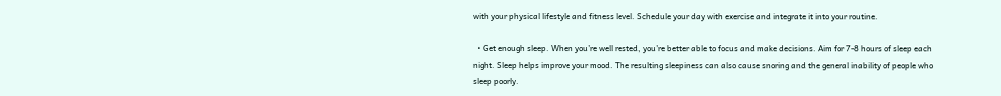with your physical lifestyle and fitness level. Schedule your day with exercise and integrate it into your routine.

  • Get enough sleep. When you’re well rested, you’re better able to focus and make decisions. Aim for 7-8 hours of sleep each night. Sleep helps improve your mood. The resulting sleepiness can also cause snoring and the general inability of people who sleep poorly.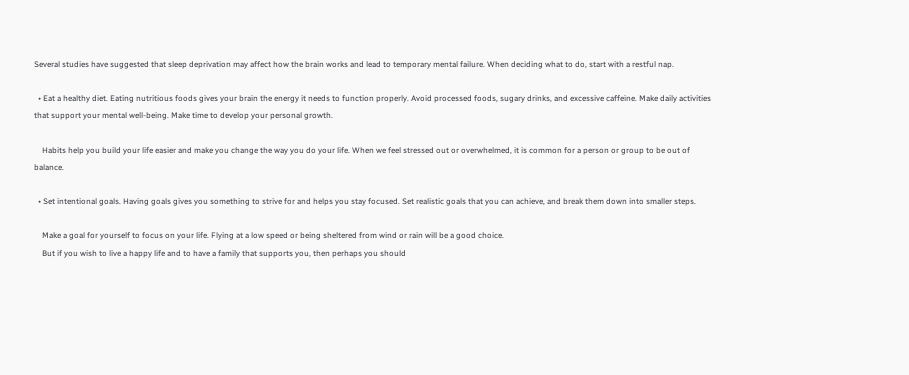Several studies have suggested that sleep deprivation may affect how the brain works and lead to temporary mental failure. When deciding what to do, start with a restful nap.

  • Eat a healthy diet. Eating nutritious foods gives your brain the energy it needs to function properly. Avoid processed foods, sugary drinks, and excessive caffeine. Make daily activities that support your mental well-being. Make time to develop your personal growth.

    Habits help you build your life easier and make you change the way you do your life. When we feel stressed out or overwhelmed, it is common for a person or group to be out of balance.

  • Set intentional goals. Having goals gives you something to strive for and helps you stay focused. Set realistic goals that you can achieve, and break them down into smaller steps.

    Make a goal for yourself to focus on your life. Flying at a low speed or being sheltered from wind or rain will be a good choice.
    But if you wish to live a happy life and to have a family that supports you, then perhaps you should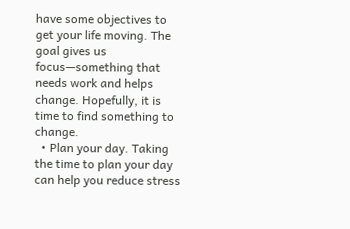have some objectives to get your life moving. The goal gives us focus—something that needs work and helps change. Hopefully, it is time to find something to change.
  • Plan your day. Taking the time to plan your day can help you reduce stress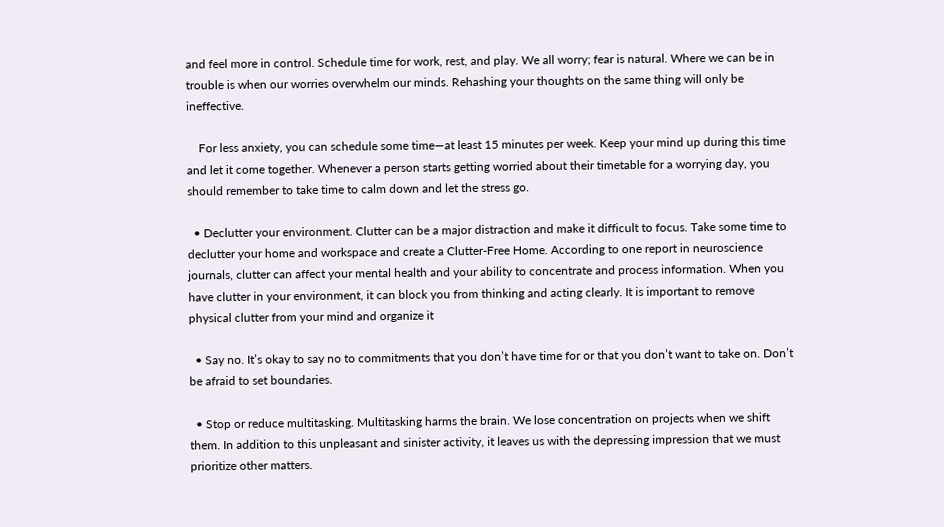and feel more in control. Schedule time for work, rest, and play. We all worry; fear is natural. Where we can be in trouble is when our worries overwhelm our minds. Rehashing your thoughts on the same thing will only be ineffective.

    For less anxiety, you can schedule some time—at least 15 minutes per week. Keep your mind up during this time and let it come together. Whenever a person starts getting worried about their timetable for a worrying day, you should remember to take time to calm down and let the stress go.

  • Declutter your environment. Clutter can be a major distraction and make it difficult to focus. Take some time to declutter your home and workspace and create a Clutter-Free Home. According to one report in neuroscience journals, clutter can affect your mental health and your ability to concentrate and process information. When you have clutter in your environment, it can block you from thinking and acting clearly. It is important to remove physical clutter from your mind and organize it

  • Say no. It’s okay to say no to commitments that you don’t have time for or that you don’t want to take on. Don’t be afraid to set boundaries.

  • Stop or reduce multitasking. Multitasking harms the brain. We lose concentration on projects when we shift them. In addition to this unpleasant and sinister activity, it leaves us with the depressing impression that we must prioritize other matters.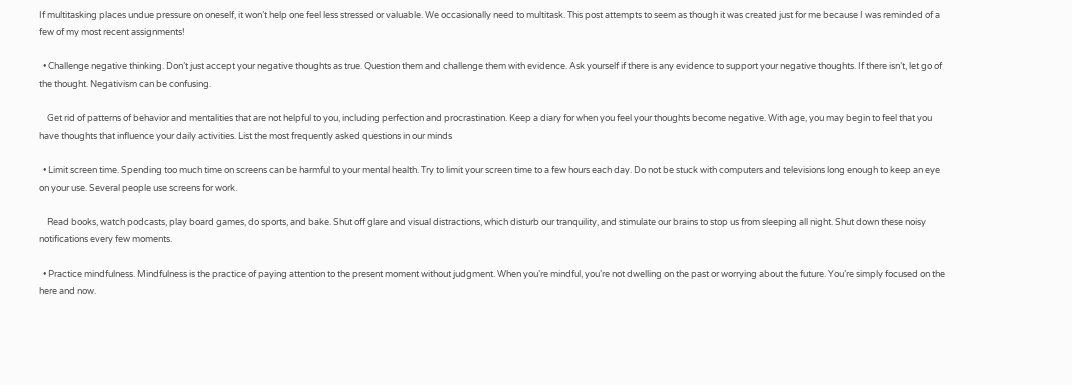If multitasking places undue pressure on oneself, it won’t help one feel less stressed or valuable. We occasionally need to multitask. This post attempts to seem as though it was created just for me because I was reminded of a few of my most recent assignments!

  • Challenge negative thinking. Don’t just accept your negative thoughts as true. Question them and challenge them with evidence. Ask yourself if there is any evidence to support your negative thoughts. If there isn’t, let go of the thought. Negativism can be confusing.

    Get rid of patterns of behavior and mentalities that are not helpful to you, including perfection and procrastination. Keep a diary for when you feel your thoughts become negative. With age, you may begin to feel that you have thoughts that influence your daily activities. List the most frequently asked questions in our minds

  • Limit screen time. Spending too much time on screens can be harmful to your mental health. Try to limit your screen time to a few hours each day. Do not be stuck with computers and televisions long enough to keep an eye on your use. Several people use screens for work.

    Read books, watch podcasts, play board games, do sports, and bake. Shut off glare and visual distractions, which disturb our tranquility, and stimulate our brains to stop us from sleeping all night. Shut down these noisy notifications every few moments.

  • Practice mindfulness. Mindfulness is the practice of paying attention to the present moment without judgment. When you’re mindful, you’re not dwelling on the past or worrying about the future. You’re simply focused on the here and now.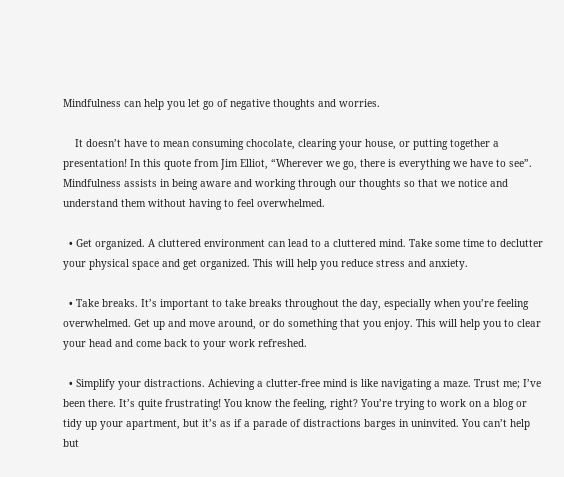Mindfulness can help you let go of negative thoughts and worries.

    It doesn’t have to mean consuming chocolate, clearing your house, or putting together a presentation! In this quote from Jim Elliot, “Wherever we go, there is everything we have to see”. Mindfulness assists in being aware and working through our thoughts so that we notice and understand them without having to feel overwhelmed.

  • Get organized. A cluttered environment can lead to a cluttered mind. Take some time to declutter your physical space and get organized. This will help you reduce stress and anxiety.

  • Take breaks. It’s important to take breaks throughout the day, especially when you’re feeling overwhelmed. Get up and move around, or do something that you enjoy. This will help you to clear your head and come back to your work refreshed.

  • Simplify your distractions. Achieving a clutter-free mind is like navigating a maze. Trust me; I’ve been there. It’s quite frustrating! You know the feeling, right? You’re trying to work on a blog or tidy up your apartment, but it’s as if a parade of distractions barges in uninvited. You can’t help but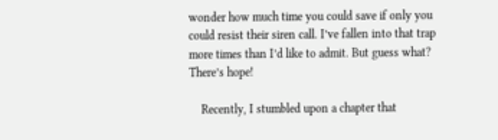wonder how much time you could save if only you could resist their siren call. I’ve fallen into that trap more times than I’d like to admit. But guess what? There’s hope!

    Recently, I stumbled upon a chapter that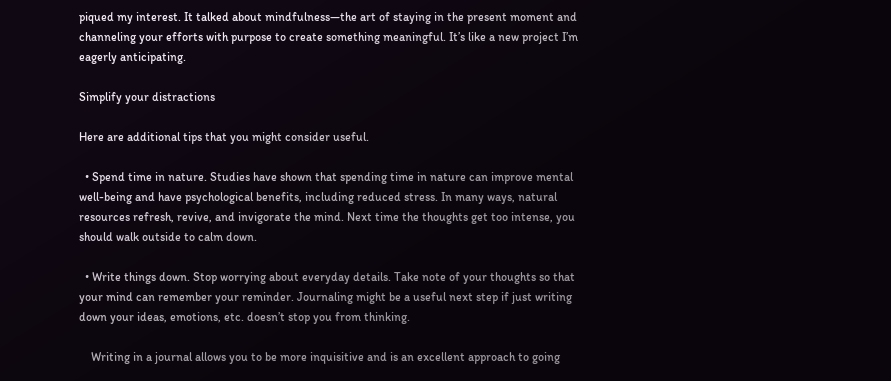piqued my interest. It talked about mindfulness—the art of staying in the present moment and channeling your efforts with purpose to create something meaningful. It’s like a new project I’m eagerly anticipating.

Simplify your distractions

Here are additional tips that you might consider useful.

  • Spend time in nature. Studies have shown that spending time in nature can improve mental well-being and have psychological benefits, including reduced stress. In many ways, natural resources refresh, revive, and invigorate the mind. Next time the thoughts get too intense, you should walk outside to calm down.

  • Write things down. Stop worrying about everyday details. Take note of your thoughts so that your mind can remember your reminder. Journaling might be a useful next step if just writing down your ideas, emotions, etc. doesn’t stop you from thinking.

    Writing in a journal allows you to be more inquisitive and is an excellent approach to going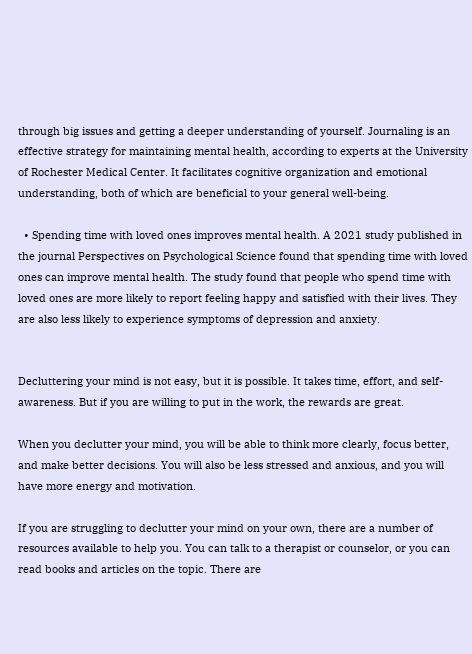through big issues and getting a deeper understanding of yourself. Journaling is an effective strategy for maintaining mental health, according to experts at the University of Rochester Medical Center. It facilitates cognitive organization and emotional understanding, both of which are beneficial to your general well-being.

  • Spending time with loved ones improves mental health. A 2021 study published in the journal Perspectives on Psychological Science found that spending time with loved ones can improve mental health. The study found that people who spend time with loved ones are more likely to report feeling happy and satisfied with their lives. They are also less likely to experience symptoms of depression and anxiety.


Decluttering your mind is not easy, but it is possible. It takes time, effort, and self-awareness. But if you are willing to put in the work, the rewards are great.

When you declutter your mind, you will be able to think more clearly, focus better, and make better decisions. You will also be less stressed and anxious, and you will have more energy and motivation.

If you are struggling to declutter your mind on your own, there are a number of resources available to help you. You can talk to a therapist or counselor, or you can read books and articles on the topic. There are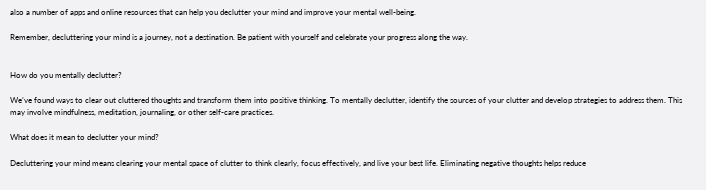also a number of apps and online resources that can help you declutter your mind and improve your mental well-being.

Remember, decluttering your mind is a journey, not a destination. Be patient with yourself and celebrate your progress along the way.


How do you mentally declutter?

We’ve found ways to clear out cluttered thoughts and transform them into positive thinking. To mentally declutter, identify the sources of your clutter and develop strategies to address them. This may involve mindfulness, meditation, journaling, or other self-care practices.

What does it mean to declutter your mind?

Decluttering your mind means clearing your mental space of clutter to think clearly, focus effectively, and live your best life. Eliminating negative thoughts helps reduce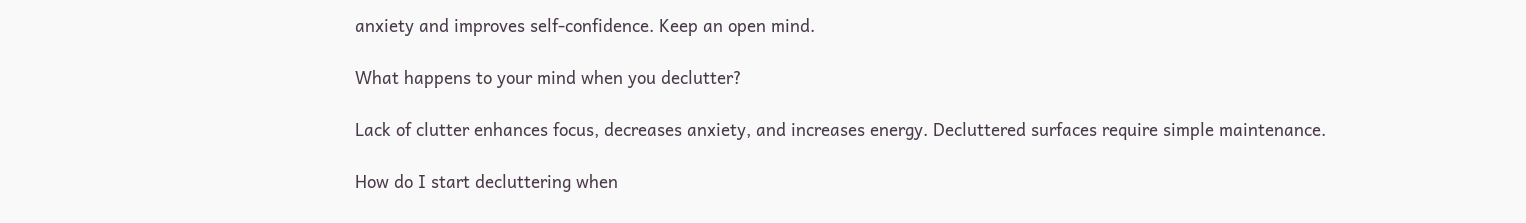anxiety and improves self-confidence. Keep an open mind.

What happens to your mind when you declutter?

Lack of clutter enhances focus, decreases anxiety, and increases energy. Decluttered surfaces require simple maintenance.

How do I start decluttering when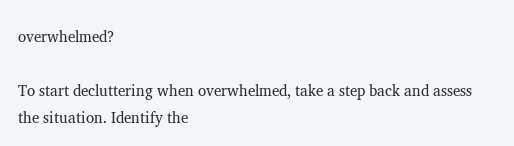overwhelmed?

To start decluttering when overwhelmed, take a step back and assess the situation. Identify the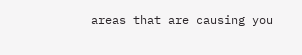areas that are causing you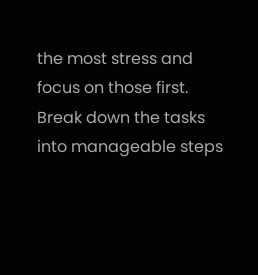the most stress and focus on those first. Break down the tasks into manageable steps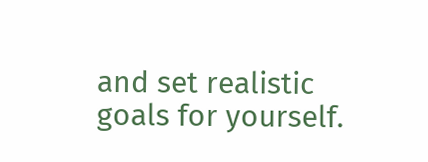and set realistic goals for yourself.